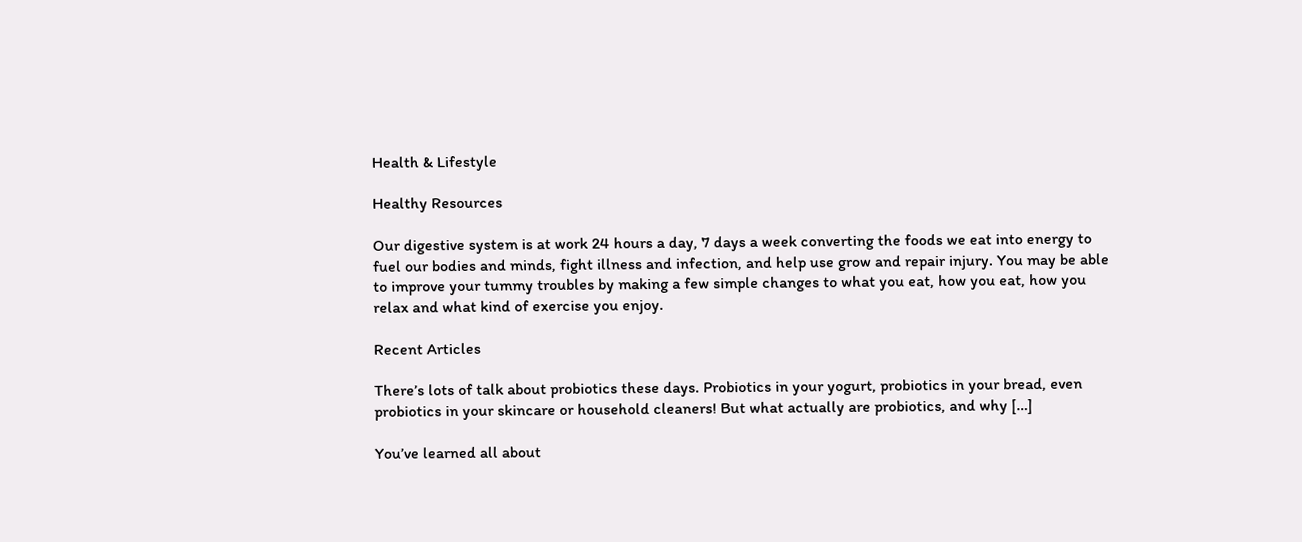Health & Lifestyle

Healthy Resources

Our digestive system is at work 24 hours a day, 7 days a week converting the foods we eat into energy to fuel our bodies and minds, fight illness and infection, and help use grow and repair injury. You may be able to improve your tummy troubles by making a few simple changes to what you eat, how you eat, how you relax and what kind of exercise you enjoy.

Recent Articles

There’s lots of talk about probiotics these days. Probiotics in your yogurt, probiotics in your bread, even probiotics in your skincare or household cleaners! But what actually are probiotics, and why […]

You’ve learned all about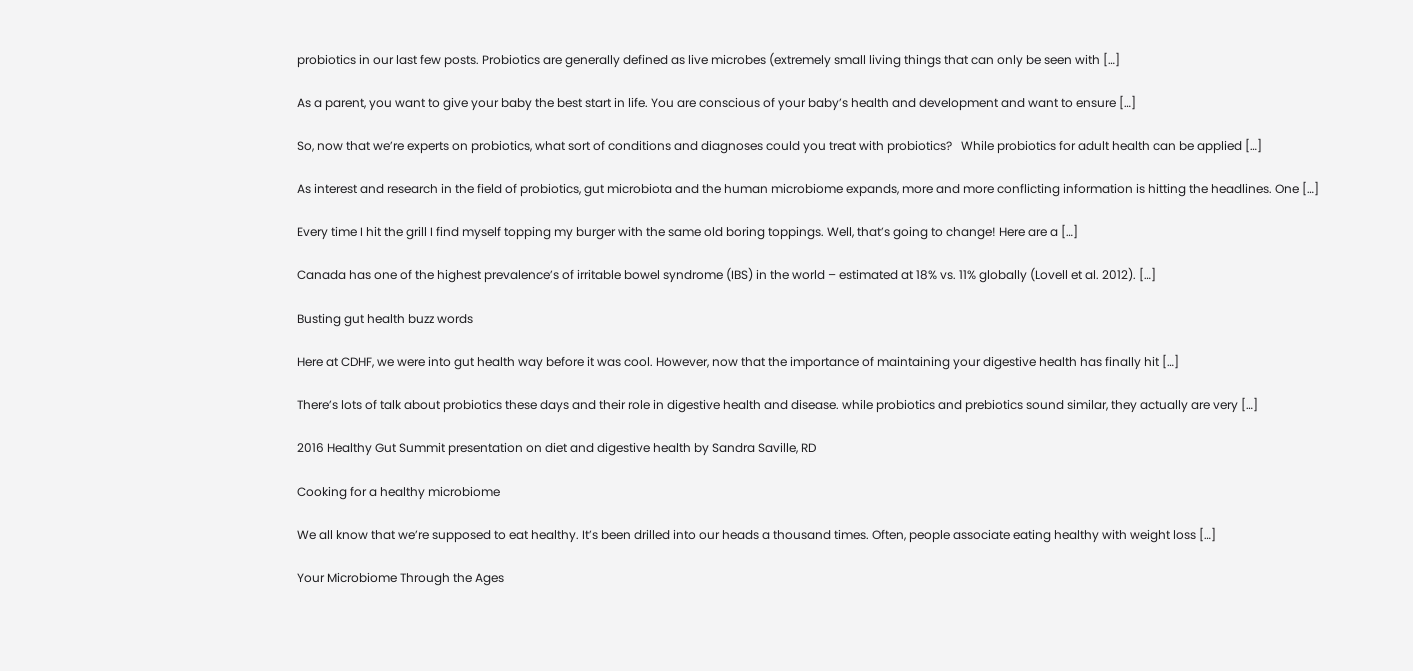probiotics in our last few posts. Probiotics are generally defined as live microbes (extremely small living things that can only be seen with […]

As a parent, you want to give your baby the best start in life. You are conscious of your baby’s health and development and want to ensure […]

So, now that we’re experts on probiotics, what sort of conditions and diagnoses could you treat with probiotics?   While probiotics for adult health can be applied […]

As interest and research in the field of probiotics, gut microbiota and the human microbiome expands, more and more conflicting information is hitting the headlines. One […]

Every time I hit the grill I find myself topping my burger with the same old boring toppings. Well, that’s going to change! Here are a […]

Canada has one of the highest prevalence’s of irritable bowel syndrome (IBS) in the world – estimated at 18% vs. 11% globally (Lovell et al. 2012). […]

Busting gut health buzz words

Here at CDHF, we were into gut health way before it was cool. However, now that the importance of maintaining your digestive health has finally hit […]

There’s lots of talk about probiotics these days and their role in digestive health and disease. while probiotics and prebiotics sound similar, they actually are very […]

2016 Healthy Gut Summit presentation on diet and digestive health by Sandra Saville, RD

Cooking for a healthy microbiome

We all know that we’re supposed to eat healthy. It’s been drilled into our heads a thousand times. Often, people associate eating healthy with weight loss […]

Your Microbiome Through the Ages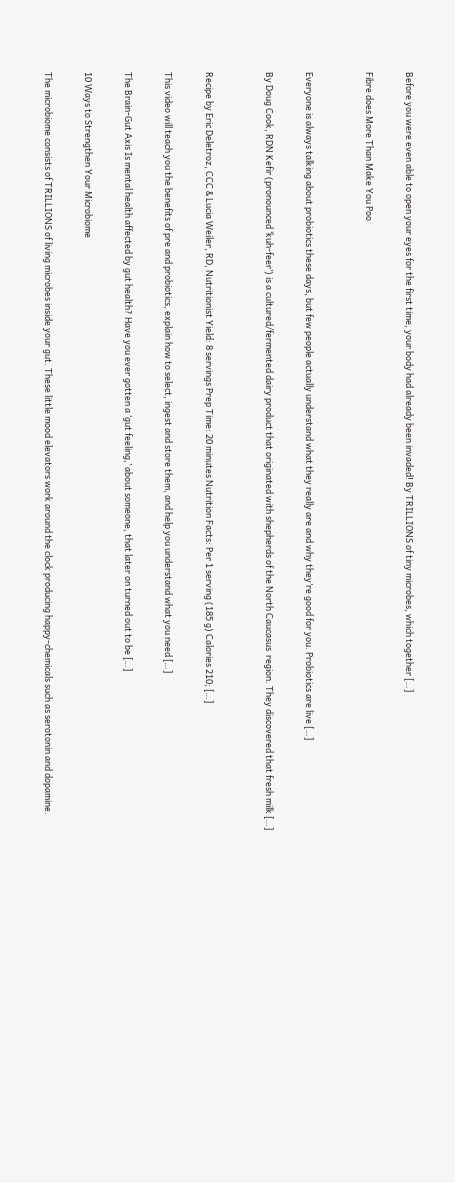Before you were even able to open your eyes for the first time, your body had already been invaded! By TRILLIONS of tiny microbes, which together […]

Fibre does More Than Make You Poo


Everyone is always talking about probiotics these days, but few people actually understand what they really are and why they’re good for you. Probiotics are live […]

By Doug Cook, RDN Kefir (pronounced ‘kuh-feer’) is a cultured/fermented dairy product that originated with shepherds of the North Caucasus  region. They discovered that fresh milk […]


Recipe by Eric Deletroz, CCC & Lucia Weiler, RD, Nutritionist Yield: 8 servings Prep Time: 20 minutes Nutrition Facts: Per 1 serving (185 g) Calories 210; […]

This video will teach you the benefits of pre and probiotics, explain how to select, ingest and store them, and help you understand what you need […]

The Brain-Gut Axis Is mental health affected by gut health? Have you ever gotten a ‘gut feeling,’ about someone, that later on turned out to be […]

10 Ways to Strengthen Your Microbiome

The microbiome consists of TRILLIONS of living microbes inside your gut. These little mood elevators work around the clock producing happy-chemicals such as serotonin and dopamine.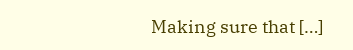Making sure that […]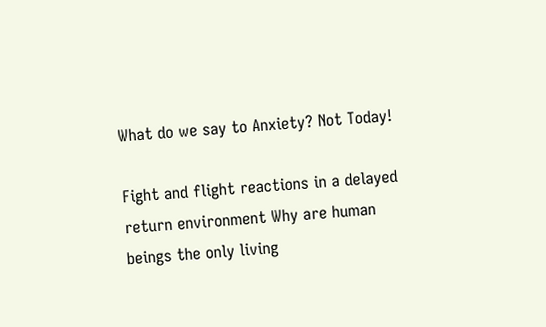What do we say to Anxiety? Not Today!

Fight and flight reactions in a delayed return environment Why are human beings the only living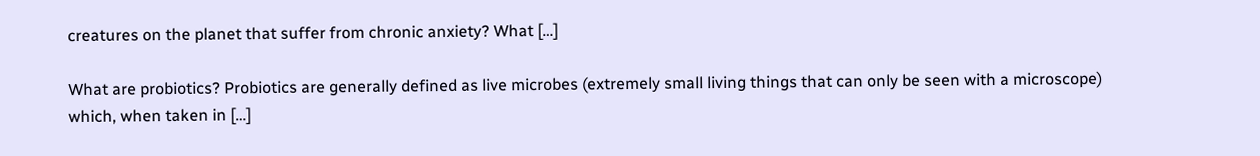creatures on the planet that suffer from chronic anxiety? What […]

What are probiotics? Probiotics are generally defined as live microbes (extremely small living things that can only be seen with a microscope) which, when taken in […]